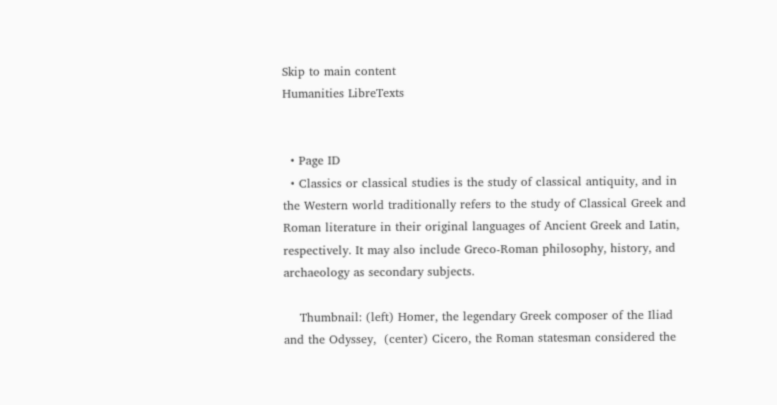Skip to main content
Humanities LibreTexts


  • Page ID
  • Classics or classical studies is the study of classical antiquity, and in the Western world traditionally refers to the study of Classical Greek and Roman literature in their original languages of Ancient Greek and Latin, respectively. It may also include Greco-Roman philosophy, history, and archaeology as secondary subjects.

    Thumbnail: (left) Homer, the legendary Greek composer of the Iliad and the Odyssey,  (center) Cicero, the Roman statesman considered the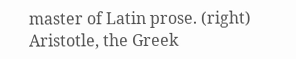master of Latin prose. (right) Aristotle, the Greek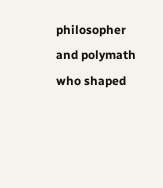philosopher and polymath who shaped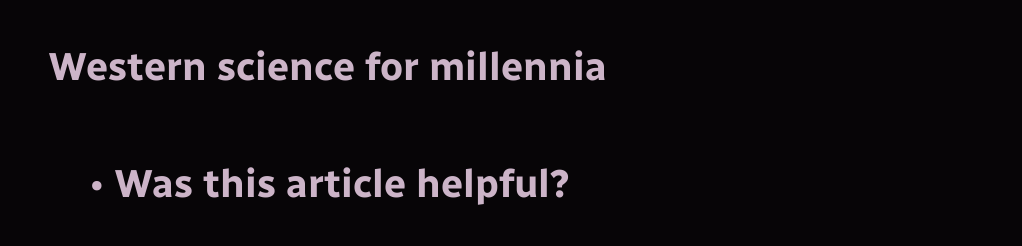Western science for millennia

    • Was this article helpful?